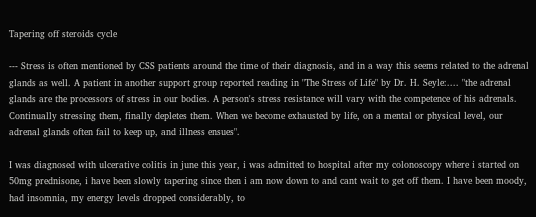Tapering off steroids cycle

--- Stress is often mentioned by CSS patients around the time of their diagnosis, and in a way this seems related to the adrenal glands as well. A patient in another support group reported reading in "The Stress of Life" by Dr. H. Seyle:.... "the adrenal glands are the processors of stress in our bodies. A person's stress resistance will vary with the competence of his adrenals. Continually stressing them, finally depletes them. When we become exhausted by life, on a mental or physical level, our adrenal glands often fail to keep up, and illness ensues".

I was diagnosed with ulcerative colitis in june this year, i was admitted to hospital after my colonoscopy where i started on 50mg prednisone, i have been slowly tapering since then i am now down to and cant wait to get off them. I have been moody, had insomnia, my energy levels dropped considerably, to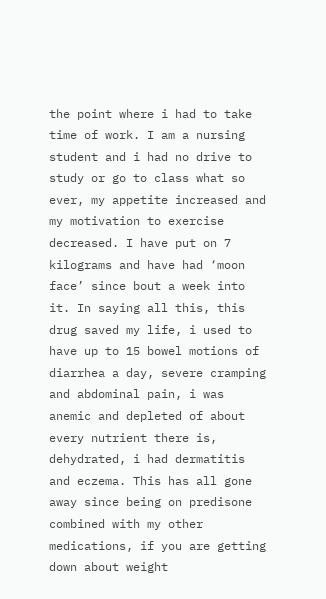the point where i had to take time of work. I am a nursing student and i had no drive to study or go to class what so ever, my appetite increased and my motivation to exercise decreased. I have put on 7 kilograms and have had ‘moon face’ since bout a week into it. In saying all this, this drug saved my life, i used to have up to 15 bowel motions of diarrhea a day, severe cramping and abdominal pain, i was anemic and depleted of about every nutrient there is, dehydrated, i had dermatitis and eczema. This has all gone away since being on predisone combined with my other medications, if you are getting down about weight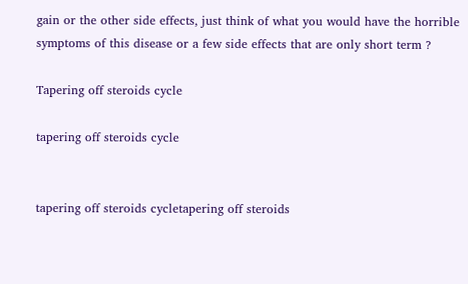gain or the other side effects, just think of what you would have the horrible symptoms of this disease or a few side effects that are only short term ?

Tapering off steroids cycle

tapering off steroids cycle


tapering off steroids cycletapering off steroids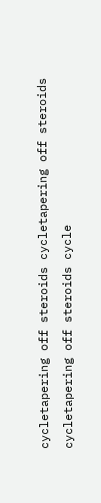cycletapering off steroids cycletapering off steroids cycletapering off steroids cycle